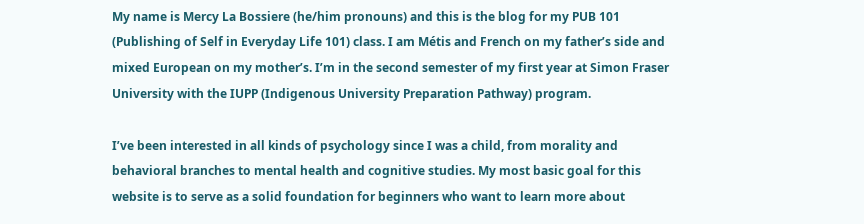My name is Mercy La Bossiere (he/him pronouns) and this is the blog for my PUB 101 (Publishing of Self in Everyday Life 101) class. I am Métis and French on my father’s side and mixed European on my mother’s. I’m in the second semester of my first year at Simon Fraser University with the IUPP (Indigenous University Preparation Pathway) program.

I’ve been interested in all kinds of psychology since I was a child, from morality and behavioral branches to mental health and cognitive studies. My most basic goal for this website is to serve as a solid foundation for beginners who want to learn more about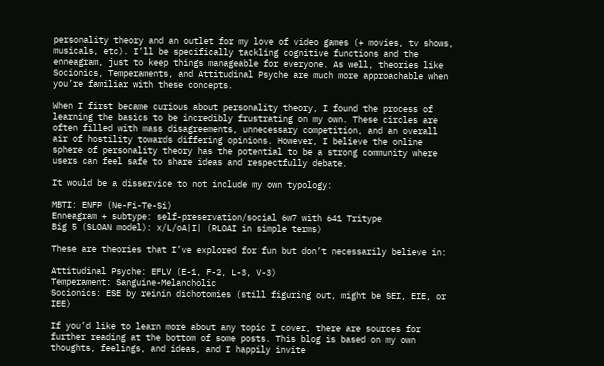personality theory and an outlet for my love of video games (+ movies, tv shows, musicals, etc). I’ll be specifically tackling cognitive functions and the enneagram, just to keep things manageable for everyone. As well, theories like Socionics, Temperaments, and Attitudinal Psyche are much more approachable when you’re familiar with these concepts.

When I first became curious about personality theory, I found the process of learning the basics to be incredibly frustrating on my own. These circles are often filled with mass disagreements, unnecessary competition, and an overall air of hostility towards differing opinions. However, I believe the online sphere of personality theory has the potential to be a strong community where users can feel safe to share ideas and respectfully debate.

It would be a disservice to not include my own typology:

MBTI: ENFP (Ne-Fi-Te-Si)
Enneagram + subtype: self-preservation/social 6w7 with 641 Tritype
Big 5 (SLOAN model): x/L/oA|I| (RLOAI in simple terms)

These are theories that I’ve explored for fun but don’t necessarily believe in:

Attitudinal Psyche: EFLV (E-1, F-2, L-3, V-3)
Temperament: Sanguine-Melancholic
Socionics: ESE by reinin dichotomies (still figuring out, might be SEI, EIE, or IEE)

If you’d like to learn more about any topic I cover, there are sources for further reading at the bottom of some posts. This blog is based on my own thoughts, feelings, and ideas, and I happily invite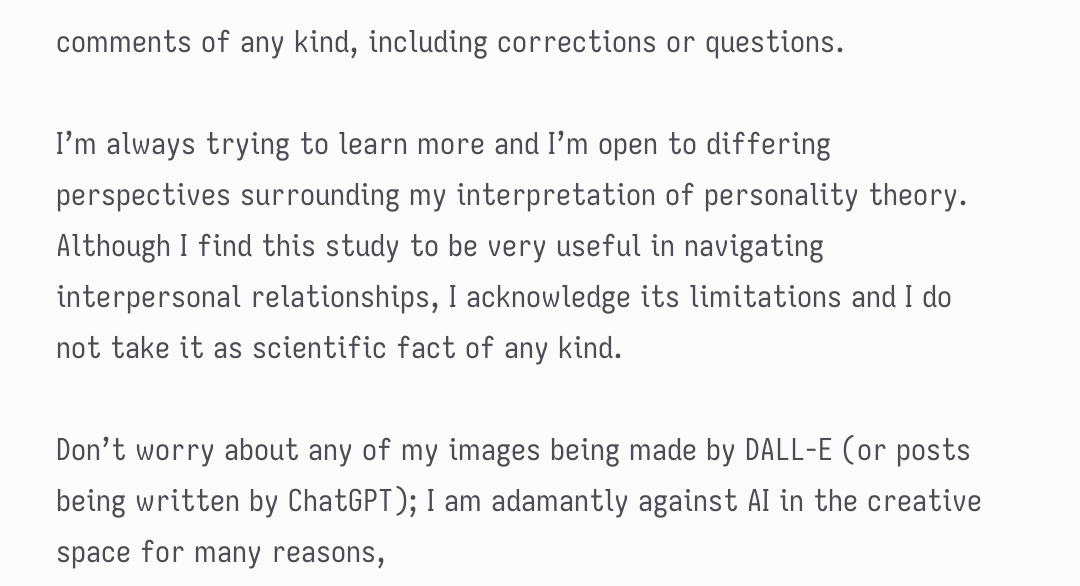comments of any kind, including corrections or questions.

I’m always trying to learn more and I’m open to differing perspectives surrounding my interpretation of personality theory. Although I find this study to be very useful in navigating interpersonal relationships, I acknowledge its limitations and I do not take it as scientific fact of any kind.

Don’t worry about any of my images being made by DALL-E (or posts being written by ChatGPT); I am adamantly against AI in the creative space for many reasons,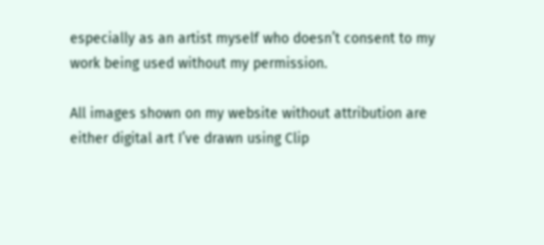especially as an artist myself who doesn’t consent to my work being used without my permission.

All images shown on my website without attribution are either digital art I’ve drawn using Clip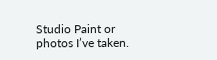Studio Paint or photos I’ve taken.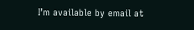I’m available by email at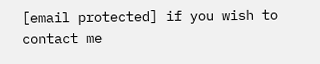[email protected] if you wish to contact me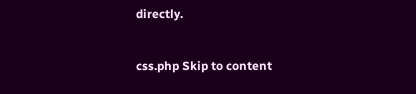directly.


css.php Skip to content